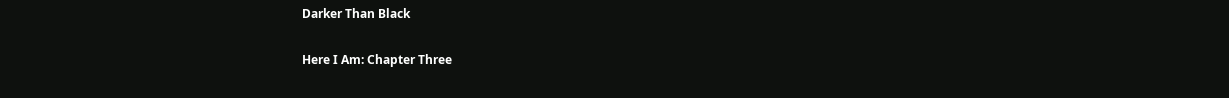Darker Than Black

Here I Am: Chapter Three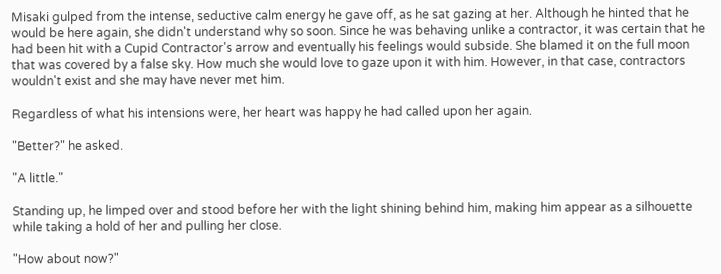Misaki gulped from the intense, seductive calm energy he gave off, as he sat gazing at her. Although he hinted that he would be here again, she didn't understand why so soon. Since he was behaving unlike a contractor, it was certain that he had been hit with a Cupid Contractor's arrow and eventually his feelings would subside. She blamed it on the full moon that was covered by a false sky. How much she would love to gaze upon it with him. However, in that case, contractors wouldn't exist and she may have never met him.

Regardless of what his intensions were, her heart was happy he had called upon her again.

"Better?" he asked.

"A little."

Standing up, he limped over and stood before her with the light shining behind him, making him appear as a silhouette while taking a hold of her and pulling her close.

"How about now?"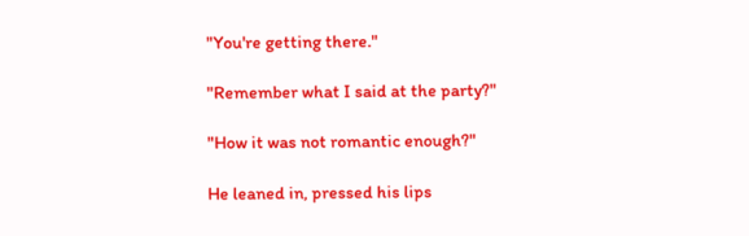"You're getting there."

"Remember what I said at the party?"

"How it was not romantic enough?"

He leaned in, pressed his lips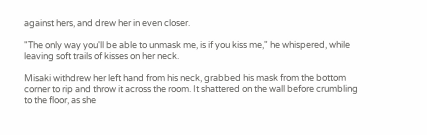against hers, and drew her in even closer.

"The only way you'll be able to unmask me, is if you kiss me," he whispered, while leaving soft trails of kisses on her neck.

Misaki withdrew her left hand from his neck, grabbed his mask from the bottom corner to rip and throw it across the room. It shattered on the wall before crumbling to the floor, as she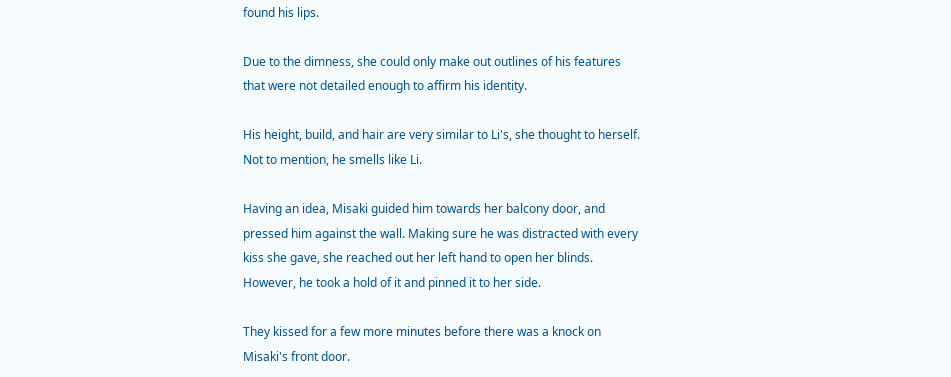found his lips.

Due to the dimness, she could only make out outlines of his features that were not detailed enough to affirm his identity.

His height, build, and hair are very similar to Li's, she thought to herself. Not to mention, he smells like Li.

Having an idea, Misaki guided him towards her balcony door, and pressed him against the wall. Making sure he was distracted with every kiss she gave, she reached out her left hand to open her blinds. However, he took a hold of it and pinned it to her side.

They kissed for a few more minutes before there was a knock on Misaki's front door.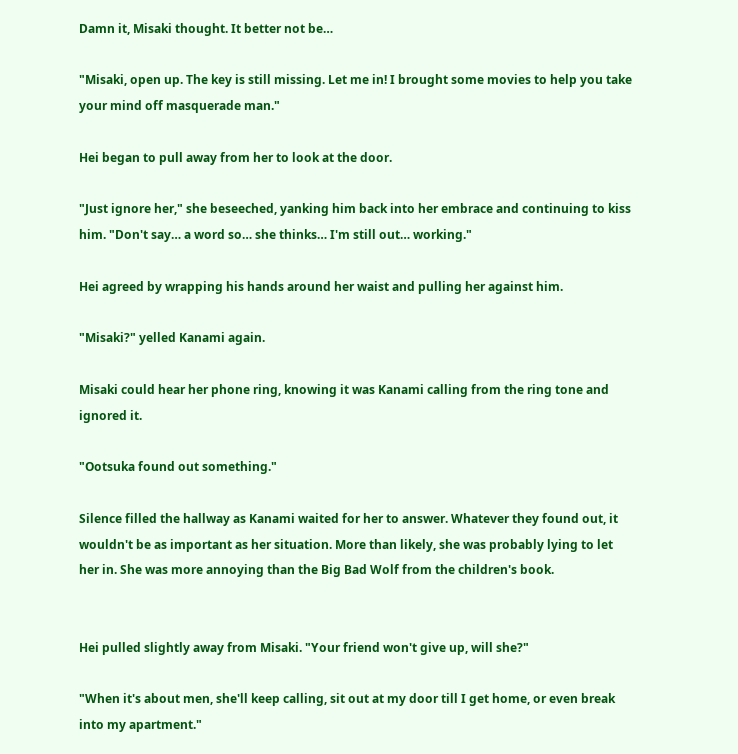Damn it, Misaki thought. It better not be…

"Misaki, open up. The key is still missing. Let me in! I brought some movies to help you take your mind off masquerade man."

Hei began to pull away from her to look at the door.

"Just ignore her," she beseeched, yanking him back into her embrace and continuing to kiss him. "Don't say… a word so… she thinks… I'm still out… working."

Hei agreed by wrapping his hands around her waist and pulling her against him.

"Misaki?" yelled Kanami again.

Misaki could hear her phone ring, knowing it was Kanami calling from the ring tone and ignored it.

"Ootsuka found out something."

Silence filled the hallway as Kanami waited for her to answer. Whatever they found out, it wouldn't be as important as her situation. More than likely, she was probably lying to let her in. She was more annoying than the Big Bad Wolf from the children's book.


Hei pulled slightly away from Misaki. "Your friend won't give up, will she?"

"When it's about men, she'll keep calling, sit out at my door till I get home, or even break into my apartment."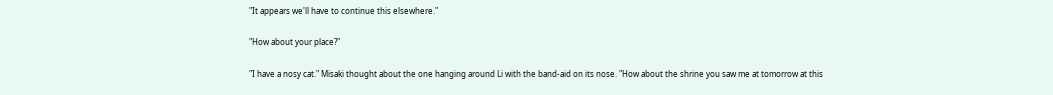"It appears we'll have to continue this elsewhere."

"How about your place?"

"I have a nosy cat." Misaki thought about the one hanging around Li with the band-aid on its nose. "How about the shrine you saw me at tomorrow at this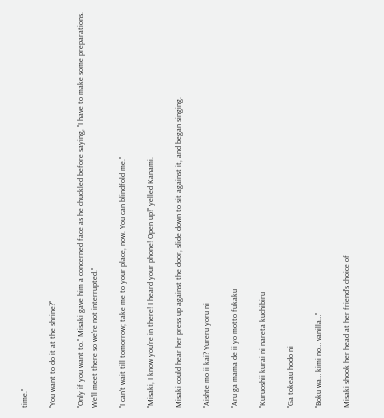time."

"You want to do it at the shrine?"

"Only if you want to." Misaki gave him a concerned face as he chuckled before saying, "I have to make some preparations. We'll meet there so we're not interrupted."

"I can't wait till tomorrow; take me to your place, now. You can blindfold me."

"Misaki, I know you're in there! I heard your phone! Open up!" yelled Kanami.

Misaki could hear her press up against the door, slide down to sit against it, and began singing.

"Aishte mo ii kai? Yureru yoru ni

"Aru ga mama de ii yo motto fukaku

"Kuruoshii kurai ni nareta kuchibiru

"Ga tokeau hodo ni

"Boku wa… kimi no… vanilla…"

Misaki shook her head at her friend's choice of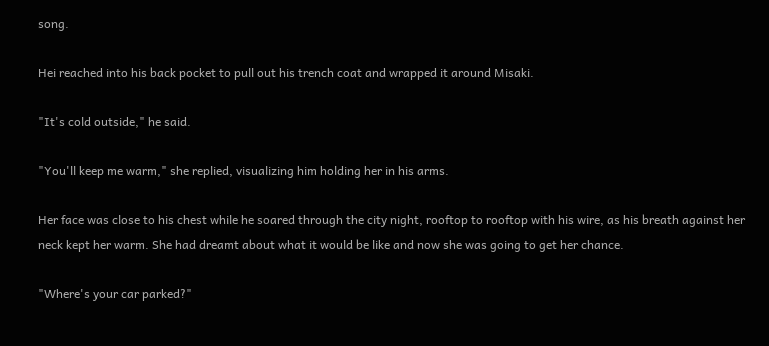song.

Hei reached into his back pocket to pull out his trench coat and wrapped it around Misaki.

"It's cold outside," he said.

"You'll keep me warm," she replied, visualizing him holding her in his arms.

Her face was close to his chest while he soared through the city night, rooftop to rooftop with his wire, as his breath against her neck kept her warm. She had dreamt about what it would be like and now she was going to get her chance.

"Where's your car parked?"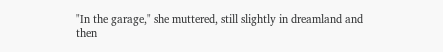"In the garage," she muttered, still slightly in dreamland and then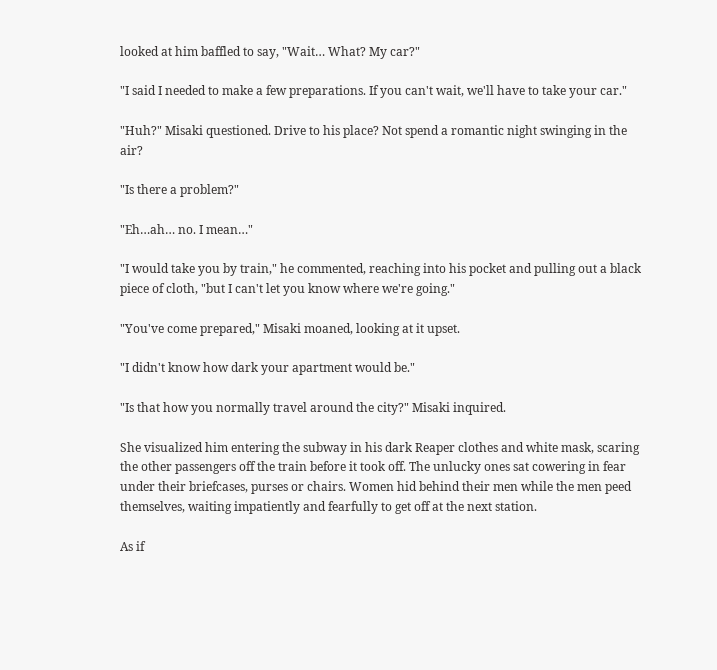looked at him baffled to say, "Wait… What? My car?"

"I said I needed to make a few preparations. If you can't wait, we'll have to take your car."

"Huh?" Misaki questioned. Drive to his place? Not spend a romantic night swinging in the air?

"Is there a problem?"

"Eh…ah… no. I mean…"

"I would take you by train," he commented, reaching into his pocket and pulling out a black piece of cloth, "but I can't let you know where we're going."

"You've come prepared," Misaki moaned, looking at it upset.

"I didn't know how dark your apartment would be."

"Is that how you normally travel around the city?" Misaki inquired.

She visualized him entering the subway in his dark Reaper clothes and white mask, scaring the other passengers off the train before it took off. The unlucky ones sat cowering in fear under their briefcases, purses or chairs. Women hid behind their men while the men peed themselves, waiting impatiently and fearfully to get off at the next station.

As if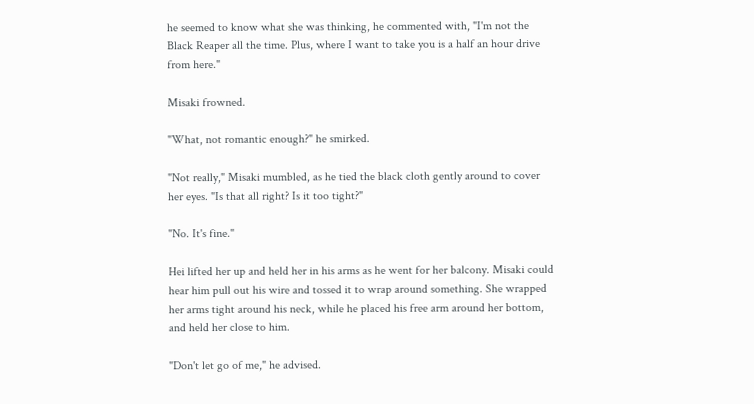he seemed to know what she was thinking, he commented with, "I'm not the Black Reaper all the time. Plus, where I want to take you is a half an hour drive from here."

Misaki frowned.

"What, not romantic enough?" he smirked.

"Not really," Misaki mumbled, as he tied the black cloth gently around to cover her eyes. "Is that all right? Is it too tight?"

"No. It's fine."

Hei lifted her up and held her in his arms as he went for her balcony. Misaki could hear him pull out his wire and tossed it to wrap around something. She wrapped her arms tight around his neck, while he placed his free arm around her bottom, and held her close to him.

"Don't let go of me," he advised.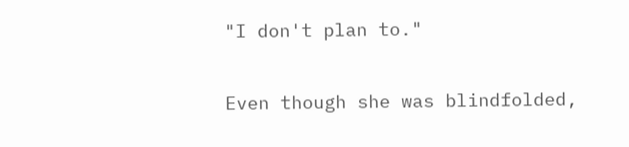"I don't plan to."

Even though she was blindfolded,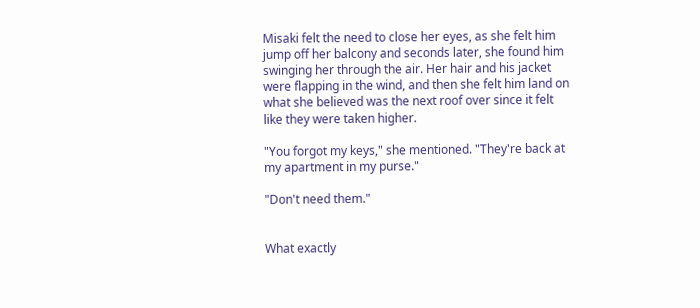Misaki felt the need to close her eyes, as she felt him jump off her balcony and seconds later, she found him swinging her through the air. Her hair and his jacket were flapping in the wind, and then she felt him land on what she believed was the next roof over since it felt like they were taken higher.

"You forgot my keys," she mentioned. "They're back at my apartment in my purse."

"Don't need them."


What exactly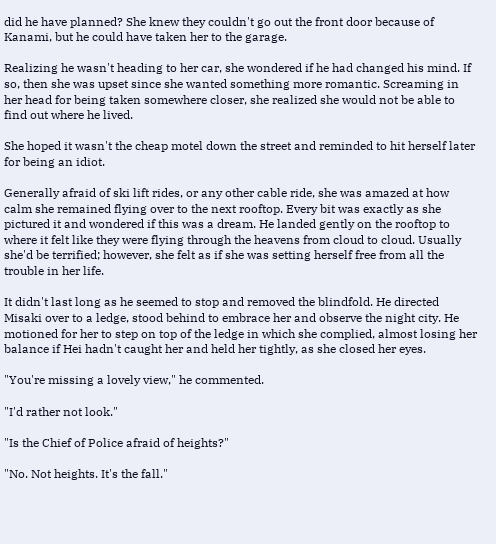did he have planned? She knew they couldn't go out the front door because of Kanami, but he could have taken her to the garage.

Realizing he wasn't heading to her car, she wondered if he had changed his mind. If so, then she was upset since she wanted something more romantic. Screaming in her head for being taken somewhere closer, she realized she would not be able to find out where he lived.

She hoped it wasn't the cheap motel down the street and reminded to hit herself later for being an idiot.

Generally afraid of ski lift rides, or any other cable ride, she was amazed at how calm she remained flying over to the next rooftop. Every bit was exactly as she pictured it and wondered if this was a dream. He landed gently on the rooftop to where it felt like they were flying through the heavens from cloud to cloud. Usually she'd be terrified; however, she felt as if she was setting herself free from all the trouble in her life.

It didn't last long as he seemed to stop and removed the blindfold. He directed Misaki over to a ledge, stood behind to embrace her and observe the night city. He motioned for her to step on top of the ledge in which she complied, almost losing her balance if Hei hadn't caught her and held her tightly, as she closed her eyes.

"You're missing a lovely view," he commented.

"I'd rather not look."

"Is the Chief of Police afraid of heights?"

"No. Not heights. It's the fall."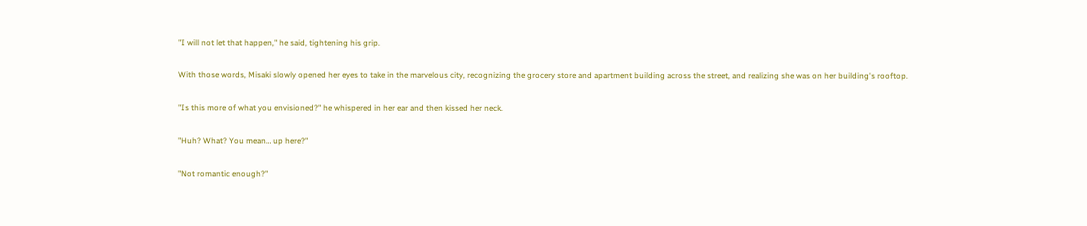"I will not let that happen," he said, tightening his grip.

With those words, Misaki slowly opened her eyes to take in the marvelous city, recognizing the grocery store and apartment building across the street, and realizing she was on her building's rooftop.

"Is this more of what you envisioned?" he whispered in her ear and then kissed her neck.

"Huh? What? You mean… up here?"

"Not romantic enough?"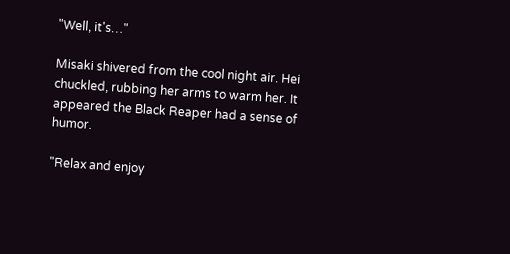"Well, it's…"

Misaki shivered from the cool night air. Hei chuckled, rubbing her arms to warm her. It appeared the Black Reaper had a sense of humor.

"Relax and enjoy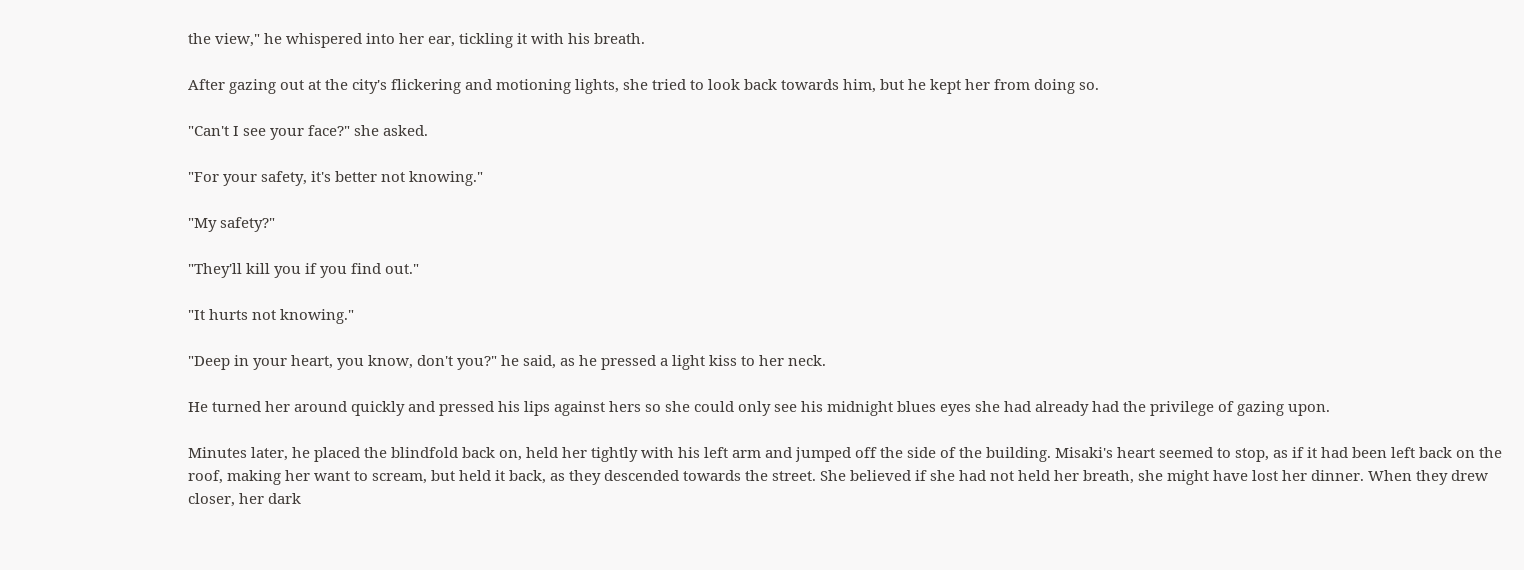the view," he whispered into her ear, tickling it with his breath.

After gazing out at the city's flickering and motioning lights, she tried to look back towards him, but he kept her from doing so.

"Can't I see your face?" she asked.

"For your safety, it's better not knowing."

"My safety?"

"They'll kill you if you find out."

"It hurts not knowing."

"Deep in your heart, you know, don't you?" he said, as he pressed a light kiss to her neck.

He turned her around quickly and pressed his lips against hers so she could only see his midnight blues eyes she had already had the privilege of gazing upon.

Minutes later, he placed the blindfold back on, held her tightly with his left arm and jumped off the side of the building. Misaki's heart seemed to stop, as if it had been left back on the roof, making her want to scream, but held it back, as they descended towards the street. She believed if she had not held her breath, she might have lost her dinner. When they drew closer, her dark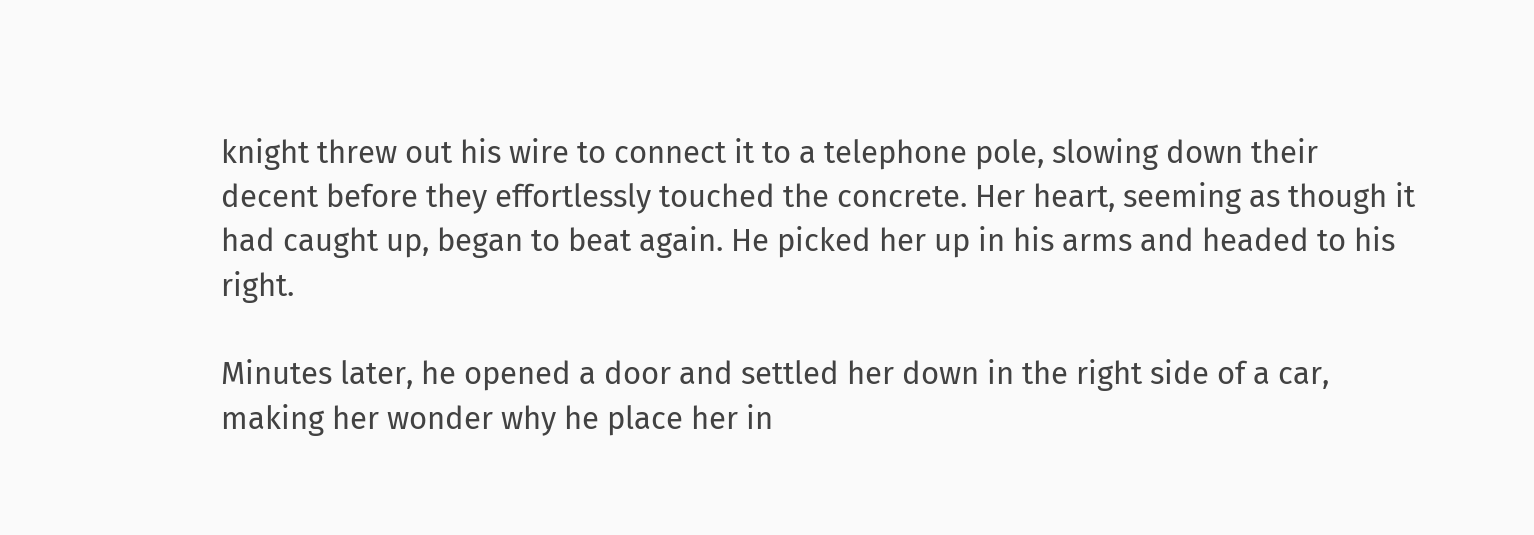knight threw out his wire to connect it to a telephone pole, slowing down their decent before they effortlessly touched the concrete. Her heart, seeming as though it had caught up, began to beat again. He picked her up in his arms and headed to his right.

Minutes later, he opened a door and settled her down in the right side of a car, making her wonder why he place her in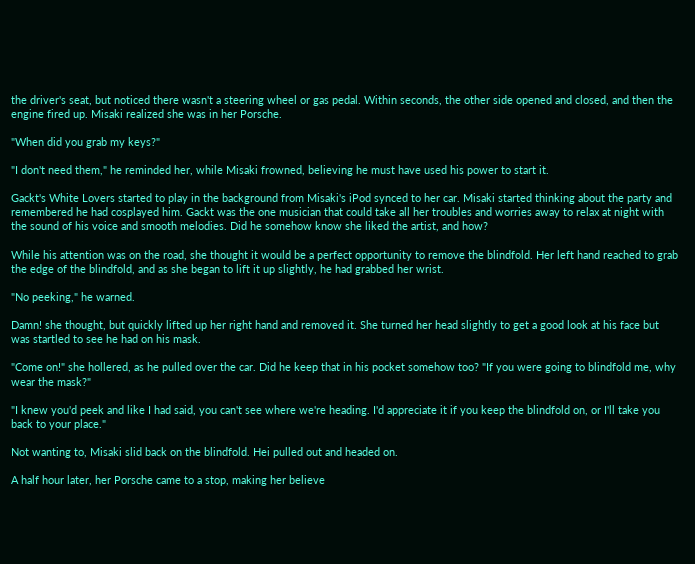the driver's seat, but noticed there wasn't a steering wheel or gas pedal. Within seconds, the other side opened and closed, and then the engine fired up. Misaki realized she was in her Porsche.

"When did you grab my keys?"

"I don't need them," he reminded her, while Misaki frowned, believing he must have used his power to start it.

Gackt's White Lovers started to play in the background from Misaki's iPod synced to her car. Misaki started thinking about the party and remembered he had cosplayed him. Gackt was the one musician that could take all her troubles and worries away to relax at night with the sound of his voice and smooth melodies. Did he somehow know she liked the artist, and how?

While his attention was on the road, she thought it would be a perfect opportunity to remove the blindfold. Her left hand reached to grab the edge of the blindfold, and as she began to lift it up slightly, he had grabbed her wrist.

"No peeking," he warned.

Damn! she thought, but quickly lifted up her right hand and removed it. She turned her head slightly to get a good look at his face but was startled to see he had on his mask.

"Come on!" she hollered, as he pulled over the car. Did he keep that in his pocket somehow too? "If you were going to blindfold me, why wear the mask?"

"I knew you'd peek and like I had said, you can't see where we're heading. I'd appreciate it if you keep the blindfold on, or I'll take you back to your place."

Not wanting to, Misaki slid back on the blindfold. Hei pulled out and headed on.

A half hour later, her Porsche came to a stop, making her believe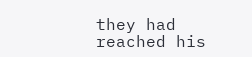they had reached his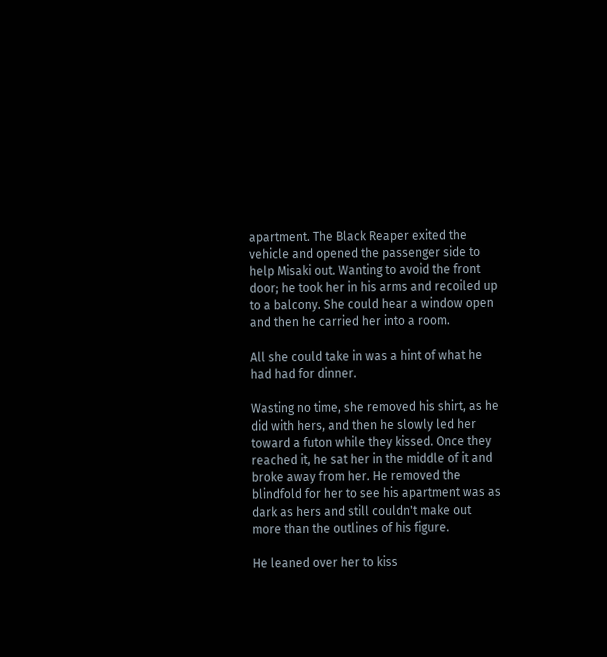apartment. The Black Reaper exited the vehicle and opened the passenger side to help Misaki out. Wanting to avoid the front door; he took her in his arms and recoiled up to a balcony. She could hear a window open and then he carried her into a room.

All she could take in was a hint of what he had had for dinner.

Wasting no time, she removed his shirt, as he did with hers, and then he slowly led her toward a futon while they kissed. Once they reached it, he sat her in the middle of it and broke away from her. He removed the blindfold for her to see his apartment was as dark as hers and still couldn't make out more than the outlines of his figure.

He leaned over her to kiss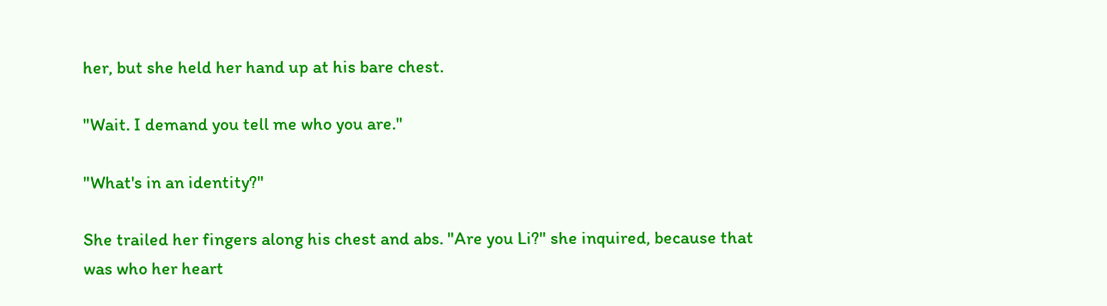her, but she held her hand up at his bare chest.

"Wait. I demand you tell me who you are."

"What's in an identity?"

She trailed her fingers along his chest and abs. "Are you Li?" she inquired, because that was who her heart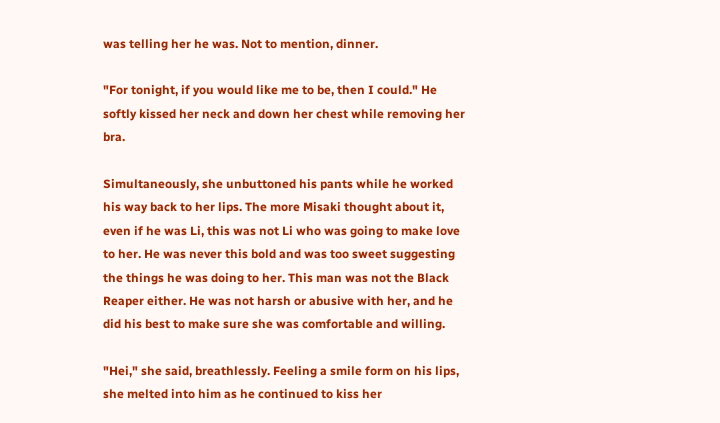was telling her he was. Not to mention, dinner.

"For tonight, if you would like me to be, then I could." He softly kissed her neck and down her chest while removing her bra.

Simultaneously, she unbuttoned his pants while he worked his way back to her lips. The more Misaki thought about it, even if he was Li, this was not Li who was going to make love to her. He was never this bold and was too sweet suggesting the things he was doing to her. This man was not the Black Reaper either. He was not harsh or abusive with her, and he did his best to make sure she was comfortable and willing.

"Hei," she said, breathlessly. Feeling a smile form on his lips, she melted into him as he continued to kiss her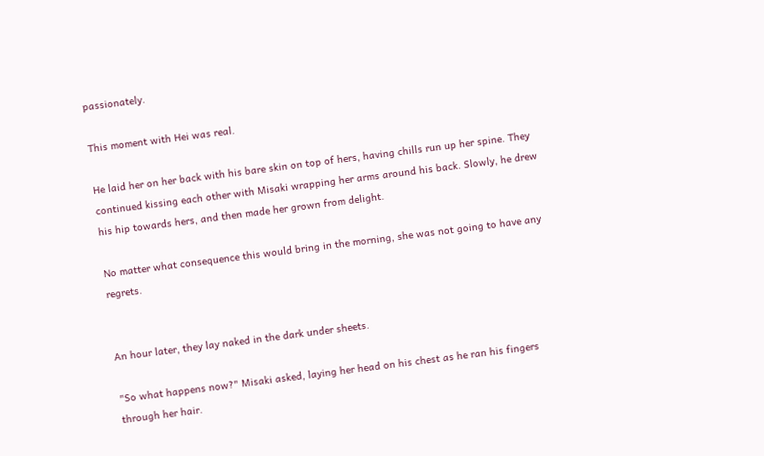passionately.

This moment with Hei was real.

He laid her on her back with his bare skin on top of hers, having chills run up her spine. They continued kissing each other with Misaki wrapping her arms around his back. Slowly, he drew his hip towards hers, and then made her grown from delight.

No matter what consequence this would bring in the morning, she was not going to have any regrets.


An hour later, they lay naked in the dark under sheets.

"So what happens now?" Misaki asked, laying her head on his chest as he ran his fingers through her hair.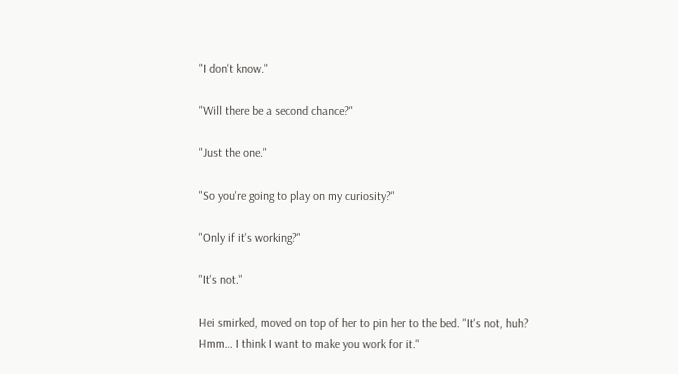"I don't know."

"Will there be a second chance?"

"Just the one."

"So you're going to play on my curiosity?"

"Only if it's working?"

"It's not."

Hei smirked, moved on top of her to pin her to the bed. "It's not, huh? Hmm… I think I want to make you work for it."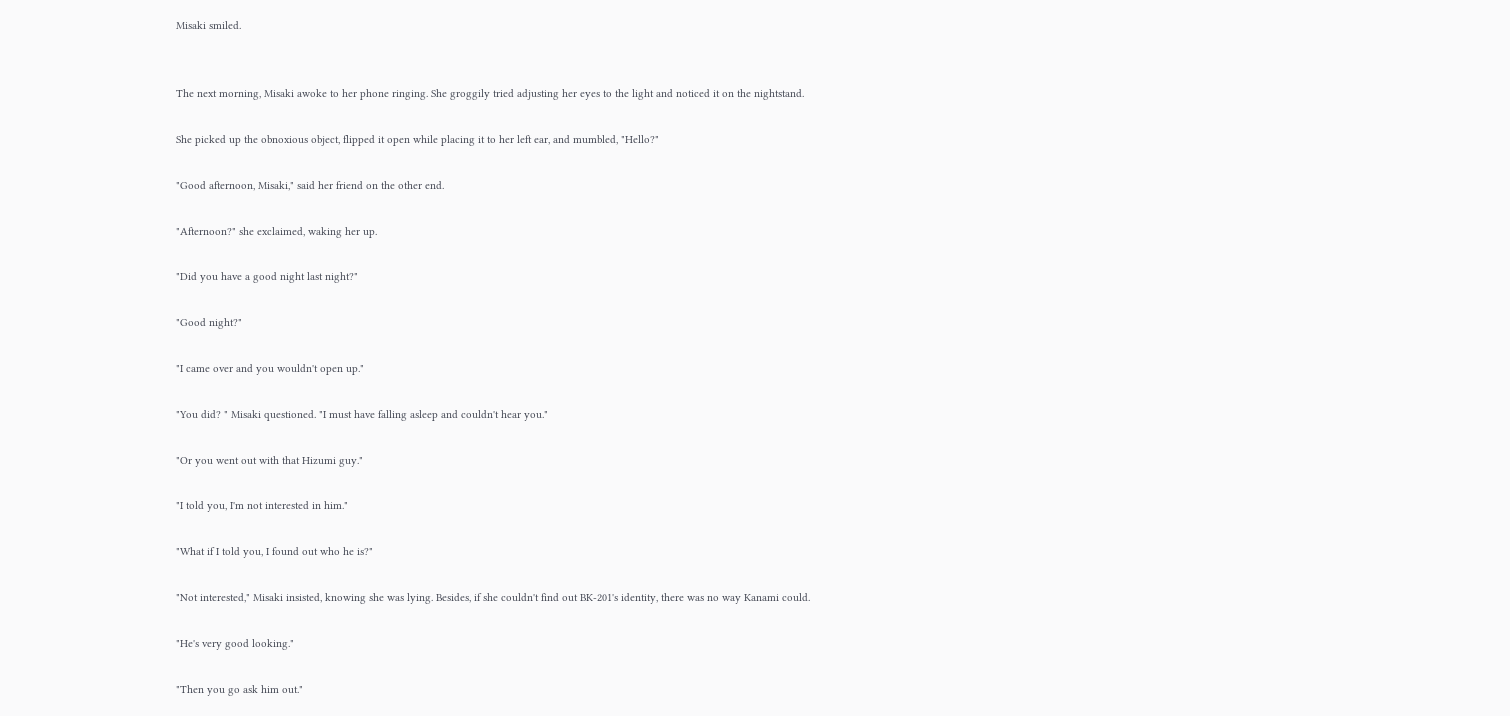Misaki smiled.


The next morning, Misaki awoke to her phone ringing. She groggily tried adjusting her eyes to the light and noticed it on the nightstand.

She picked up the obnoxious object, flipped it open while placing it to her left ear, and mumbled, "Hello?"

"Good afternoon, Misaki," said her friend on the other end.

"Afternoon?" she exclaimed, waking her up.

"Did you have a good night last night?"

"Good night?"

"I came over and you wouldn't open up."

"You did? " Misaki questioned. "I must have falling asleep and couldn't hear you."

"Or you went out with that Hizumi guy."

"I told you, I'm not interested in him."

"What if I told you, I found out who he is?"

"Not interested," Misaki insisted, knowing she was lying. Besides, if she couldn't find out BK-201's identity, there was no way Kanami could.

"He's very good looking."

"Then you go ask him out."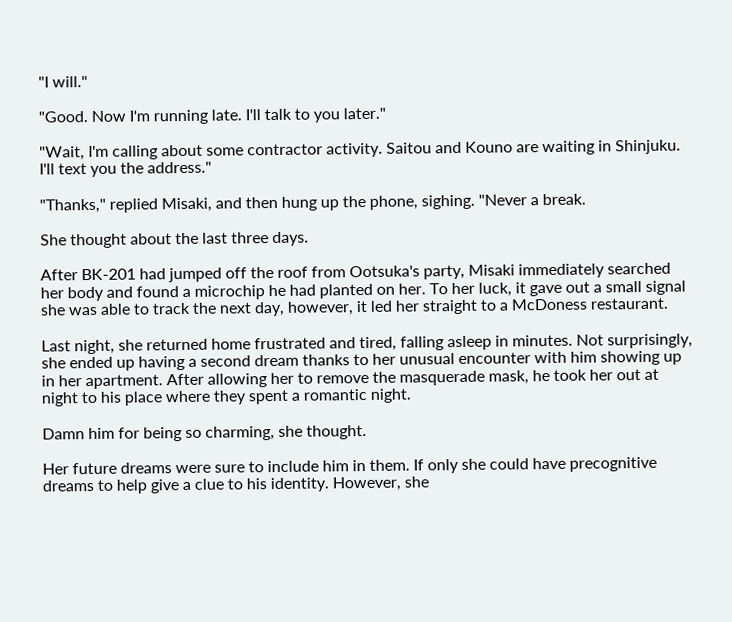"I will."

"Good. Now I'm running late. I'll talk to you later."

"Wait, I'm calling about some contractor activity. Saitou and Kouno are waiting in Shinjuku. I'll text you the address."

"Thanks," replied Misaki, and then hung up the phone, sighing. "Never a break.

She thought about the last three days.

After BK-201 had jumped off the roof from Ootsuka's party, Misaki immediately searched her body and found a microchip he had planted on her. To her luck, it gave out a small signal she was able to track the next day, however, it led her straight to a McDoness restaurant.

Last night, she returned home frustrated and tired, falling asleep in minutes. Not surprisingly, she ended up having a second dream thanks to her unusual encounter with him showing up in her apartment. After allowing her to remove the masquerade mask, he took her out at night to his place where they spent a romantic night.

Damn him for being so charming, she thought.

Her future dreams were sure to include him in them. If only she could have precognitive dreams to help give a clue to his identity. However, she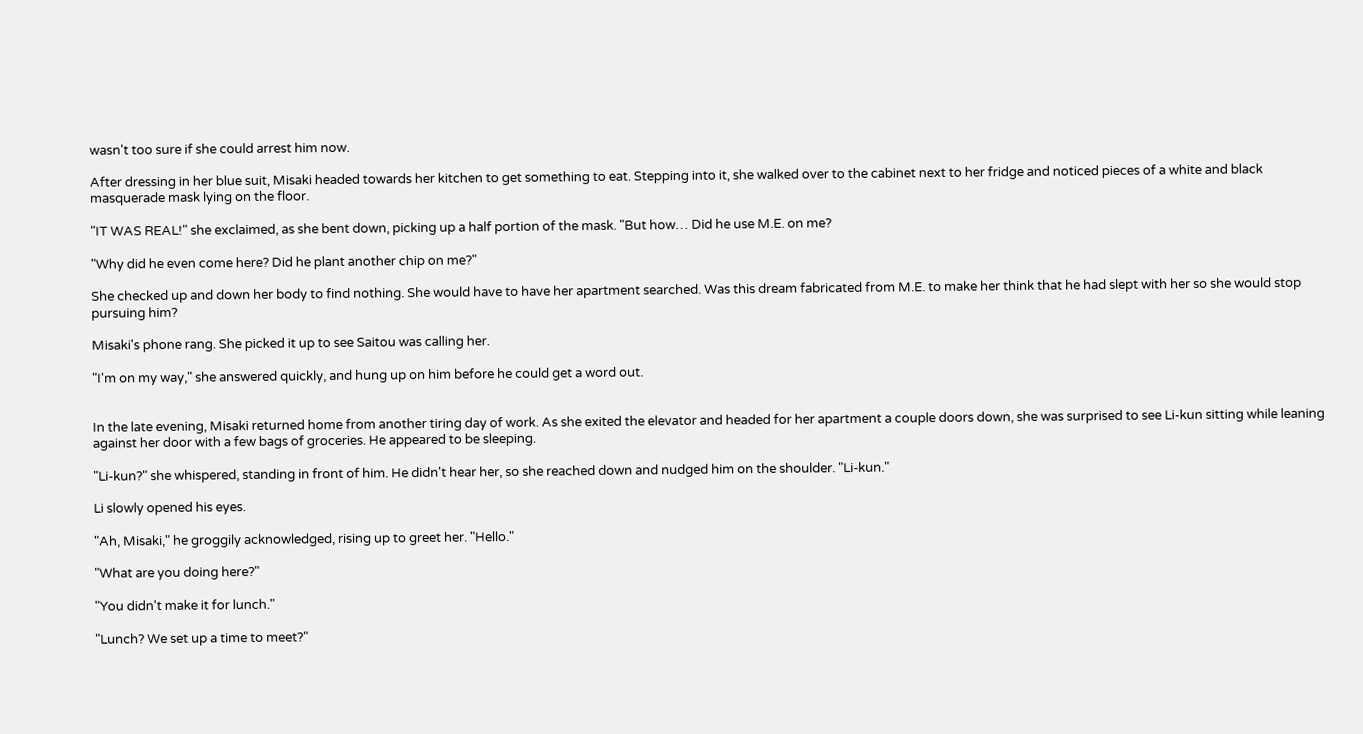wasn't too sure if she could arrest him now.

After dressing in her blue suit, Misaki headed towards her kitchen to get something to eat. Stepping into it, she walked over to the cabinet next to her fridge and noticed pieces of a white and black masquerade mask lying on the floor.

"IT WAS REAL!" she exclaimed, as she bent down, picking up a half portion of the mask. "But how… Did he use M.E. on me?

"Why did he even come here? Did he plant another chip on me?"

She checked up and down her body to find nothing. She would have to have her apartment searched. Was this dream fabricated from M.E. to make her think that he had slept with her so she would stop pursuing him?

Misaki's phone rang. She picked it up to see Saitou was calling her.

"I'm on my way," she answered quickly, and hung up on him before he could get a word out.


In the late evening, Misaki returned home from another tiring day of work. As she exited the elevator and headed for her apartment a couple doors down, she was surprised to see Li-kun sitting while leaning against her door with a few bags of groceries. He appeared to be sleeping.

"Li-kun?" she whispered, standing in front of him. He didn't hear her, so she reached down and nudged him on the shoulder. "Li-kun."

Li slowly opened his eyes.

"Ah, Misaki," he groggily acknowledged, rising up to greet her. "Hello."

"What are you doing here?"

"You didn't make it for lunch."

"Lunch? We set up a time to meet?"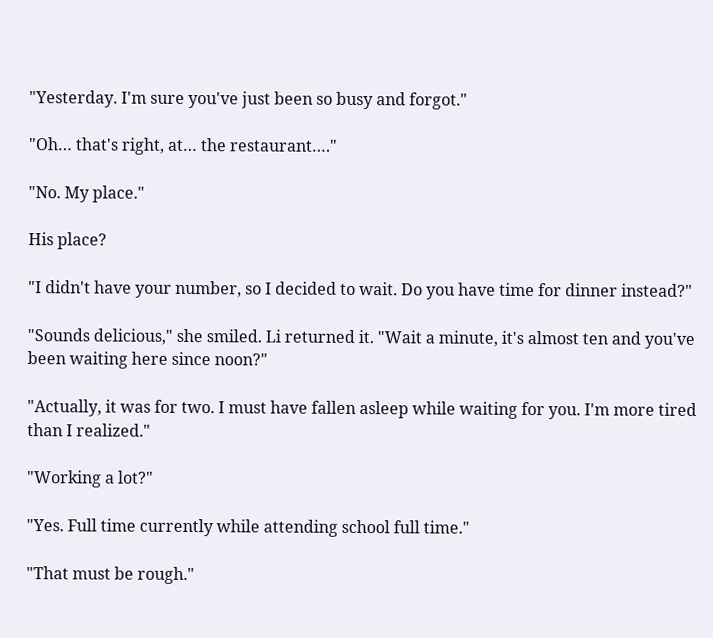"Yesterday. I'm sure you've just been so busy and forgot."

"Oh… that's right, at… the restaurant…."

"No. My place."

His place?

"I didn't have your number, so I decided to wait. Do you have time for dinner instead?"

"Sounds delicious," she smiled. Li returned it. "Wait a minute, it's almost ten and you've been waiting here since noon?"

"Actually, it was for two. I must have fallen asleep while waiting for you. I'm more tired than I realized."

"Working a lot?"

"Yes. Full time currently while attending school full time."

"That must be rough."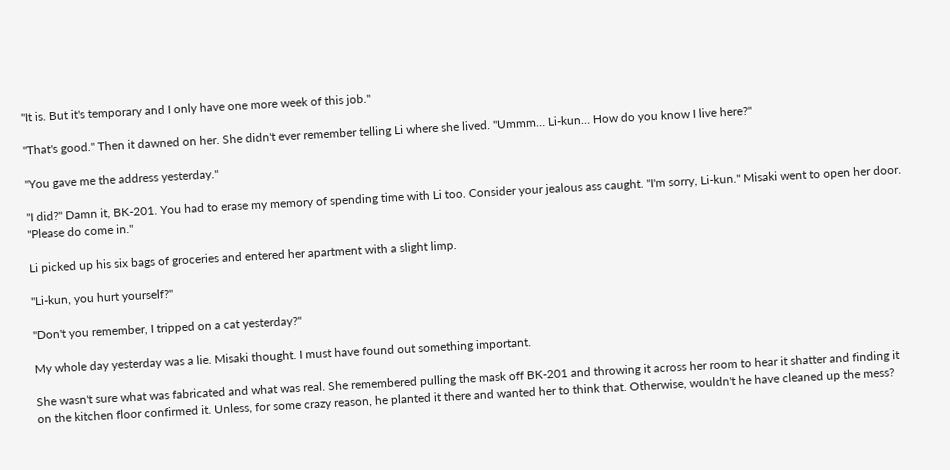"It is. But it's temporary and I only have one more week of this job."

"That's good." Then it dawned on her. She didn't ever remember telling Li where she lived. "Ummm… Li-kun… How do you know I live here?"

"You gave me the address yesterday."

"I did?" Damn it, BK-201. You had to erase my memory of spending time with Li too. Consider your jealous ass caught. "I'm sorry, Li-kun." Misaki went to open her door. "Please do come in."

Li picked up his six bags of groceries and entered her apartment with a slight limp.

"Li-kun, you hurt yourself?"

"Don't you remember, I tripped on a cat yesterday?"

My whole day yesterday was a lie. Misaki thought. I must have found out something important.

She wasn't sure what was fabricated and what was real. She remembered pulling the mask off BK-201 and throwing it across her room to hear it shatter and finding it on the kitchen floor confirmed it. Unless, for some crazy reason, he planted it there and wanted her to think that. Otherwise, wouldn't he have cleaned up the mess?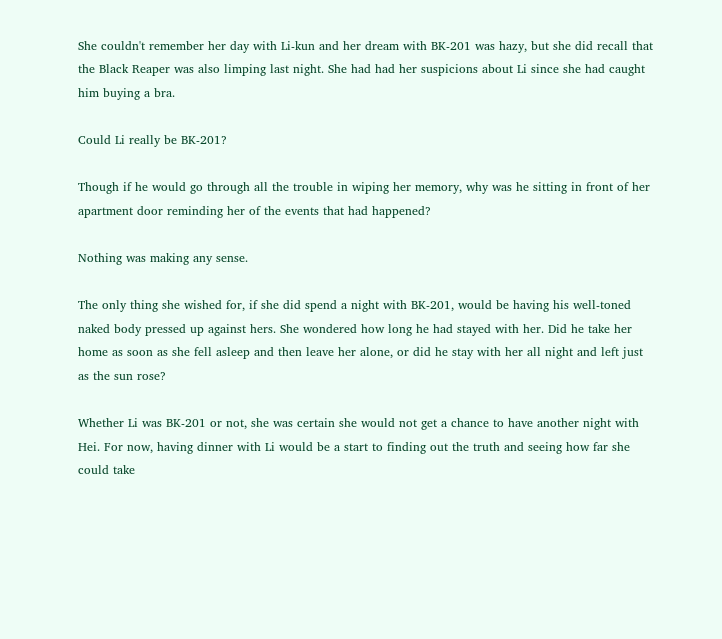She couldn't remember her day with Li-kun and her dream with BK-201 was hazy, but she did recall that the Black Reaper was also limping last night. She had had her suspicions about Li since she had caught him buying a bra.

Could Li really be BK-201?

Though if he would go through all the trouble in wiping her memory, why was he sitting in front of her apartment door reminding her of the events that had happened?

Nothing was making any sense.

The only thing she wished for, if she did spend a night with BK-201, would be having his well-toned naked body pressed up against hers. She wondered how long he had stayed with her. Did he take her home as soon as she fell asleep and then leave her alone, or did he stay with her all night and left just as the sun rose?

Whether Li was BK-201 or not, she was certain she would not get a chance to have another night with Hei. For now, having dinner with Li would be a start to finding out the truth and seeing how far she could take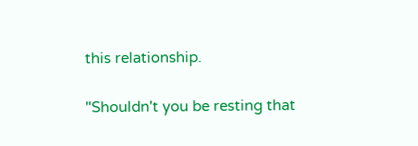this relationship.

"Shouldn't you be resting that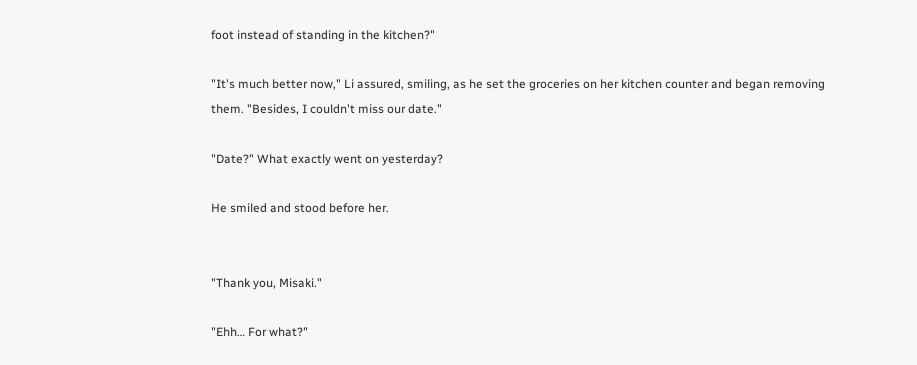foot instead of standing in the kitchen?"

"It's much better now," Li assured, smiling, as he set the groceries on her kitchen counter and began removing them. "Besides, I couldn't miss our date."

"Date?" What exactly went on yesterday?

He smiled and stood before her.


"Thank you, Misaki."

"Ehh… For what?"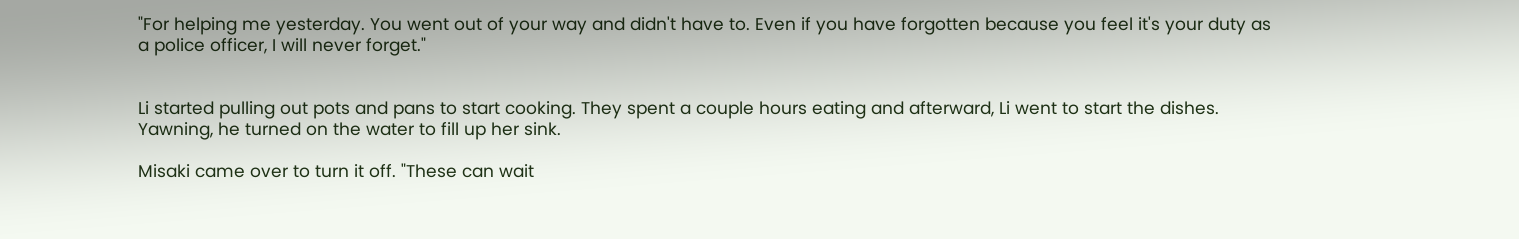"For helping me yesterday. You went out of your way and didn't have to. Even if you have forgotten because you feel it's your duty as a police officer, I will never forget."


Li started pulling out pots and pans to start cooking. They spent a couple hours eating and afterward, Li went to start the dishes. Yawning, he turned on the water to fill up her sink.

Misaki came over to turn it off. "These can wait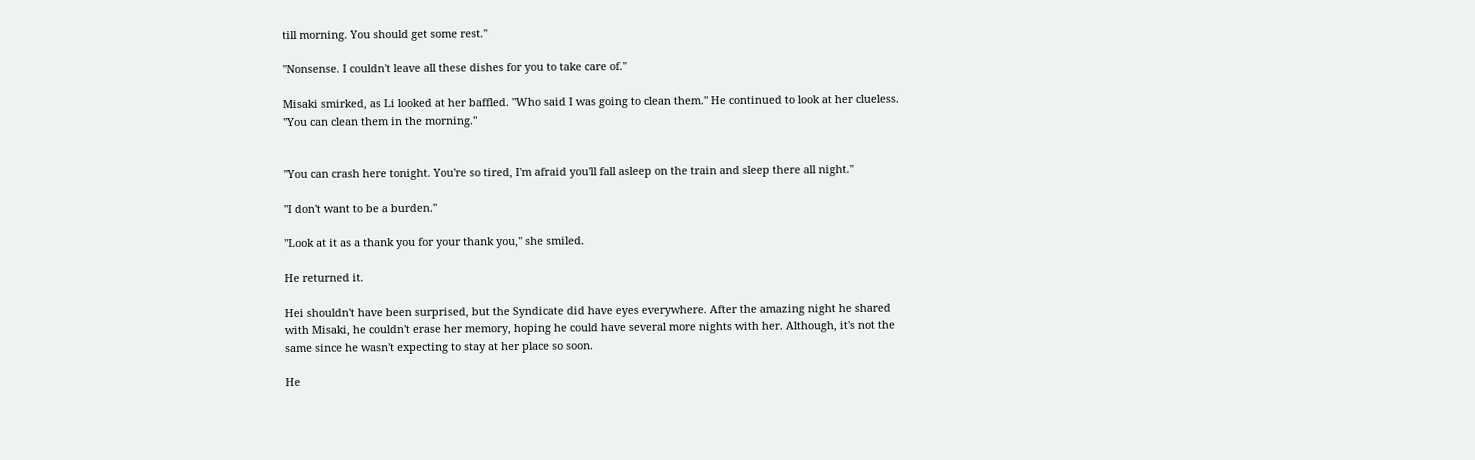till morning. You should get some rest."

"Nonsense. I couldn't leave all these dishes for you to take care of."

Misaki smirked, as Li looked at her baffled. "Who said I was going to clean them." He continued to look at her clueless. "You can clean them in the morning."


"You can crash here tonight. You're so tired, I'm afraid you'll fall asleep on the train and sleep there all night."

"I don't want to be a burden."

"Look at it as a thank you for your thank you," she smiled.

He returned it.

Hei shouldn't have been surprised, but the Syndicate did have eyes everywhere. After the amazing night he shared with Misaki, he couldn't erase her memory, hoping he could have several more nights with her. Although, it's not the same since he wasn't expecting to stay at her place so soon.

He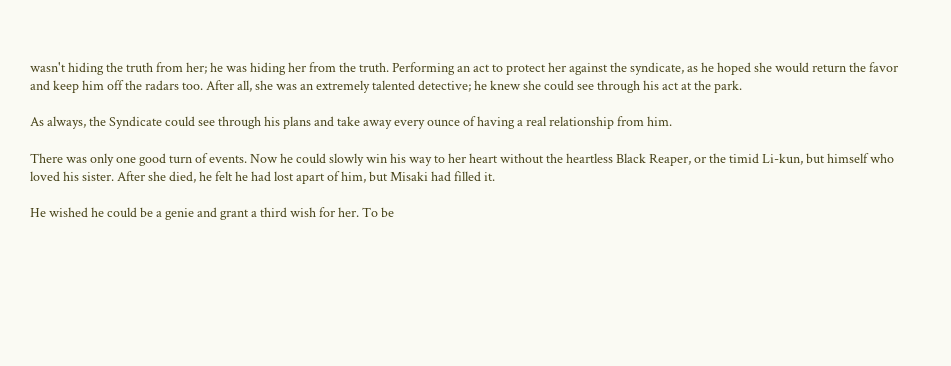wasn't hiding the truth from her; he was hiding her from the truth. Performing an act to protect her against the syndicate, as he hoped she would return the favor and keep him off the radars too. After all, she was an extremely talented detective; he knew she could see through his act at the park.

As always, the Syndicate could see through his plans and take away every ounce of having a real relationship from him.

There was only one good turn of events. Now he could slowly win his way to her heart without the heartless Black Reaper, or the timid Li-kun, but himself who loved his sister. After she died, he felt he had lost apart of him, but Misaki had filled it.

He wished he could be a genie and grant a third wish for her. To be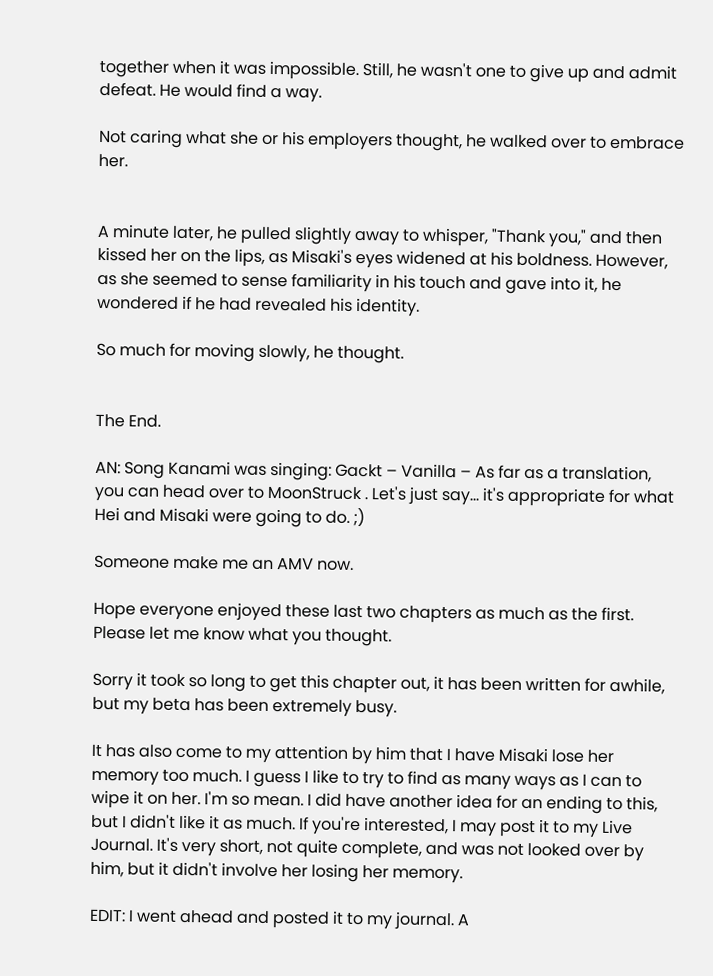together when it was impossible. Still, he wasn't one to give up and admit defeat. He would find a way.

Not caring what she or his employers thought, he walked over to embrace her.


A minute later, he pulled slightly away to whisper, "Thank you," and then kissed her on the lips, as Misaki's eyes widened at his boldness. However, as she seemed to sense familiarity in his touch and gave into it, he wondered if he had revealed his identity.

So much for moving slowly, he thought.


The End.

AN: Song Kanami was singing: Gackt – Vanilla – As far as a translation, you can head over to MoonStruck . Let's just say… it's appropriate for what Hei and Misaki were going to do. ;)

Someone make me an AMV now.

Hope everyone enjoyed these last two chapters as much as the first. Please let me know what you thought.

Sorry it took so long to get this chapter out, it has been written for awhile, but my beta has been extremely busy.

It has also come to my attention by him that I have Misaki lose her memory too much. I guess I like to try to find as many ways as I can to wipe it on her. I'm so mean. I did have another idea for an ending to this, but I didn't like it as much. If you're interested, I may post it to my Live Journal. It's very short, not quite complete, and was not looked over by him, but it didn't involve her losing her memory.

EDIT: I went ahead and posted it to my journal. A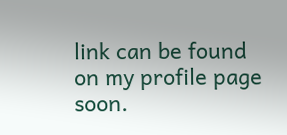link can be found on my profile page soon.